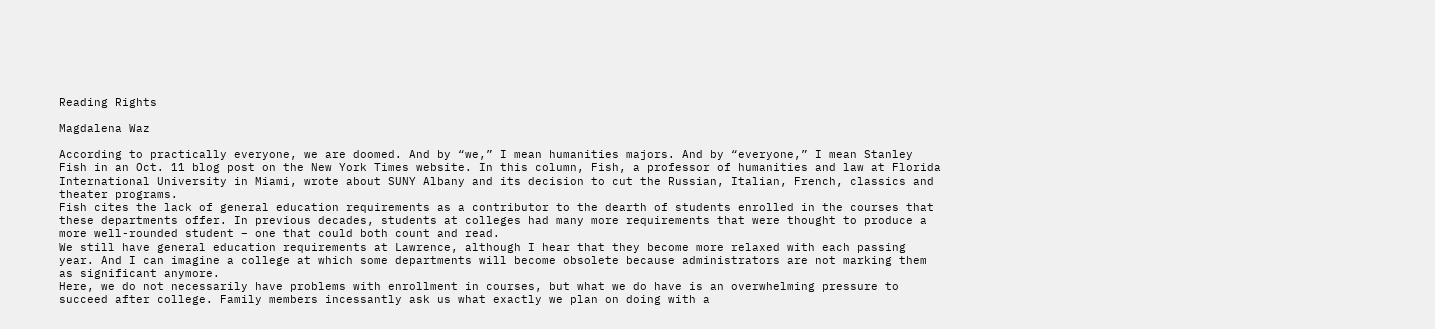Reading Rights

Magdalena Waz

According to practically everyone, we are doomed. And by “we,” I mean humanities majors. And by “everyone,” I mean Stanley Fish in an Oct. 11 blog post on the New York Times website. In this column, Fish, a professor of humanities and law at Florida International University in Miami, wrote about SUNY Albany and its decision to cut the Russian, Italian, French, classics and theater programs.
Fish cites the lack of general education requirements as a contributor to the dearth of students enrolled in the courses that these departments offer. In previous decades, students at colleges had many more requirements that were thought to produce a more well-rounded student – one that could both count and read.
We still have general education requirements at Lawrence, although I hear that they become more relaxed with each passing year. And I can imagine a college at which some departments will become obsolete because administrators are not marking them as significant anymore.
Here, we do not necessarily have problems with enrollment in courses, but what we do have is an overwhelming pressure to succeed after college. Family members incessantly ask us what exactly we plan on doing with a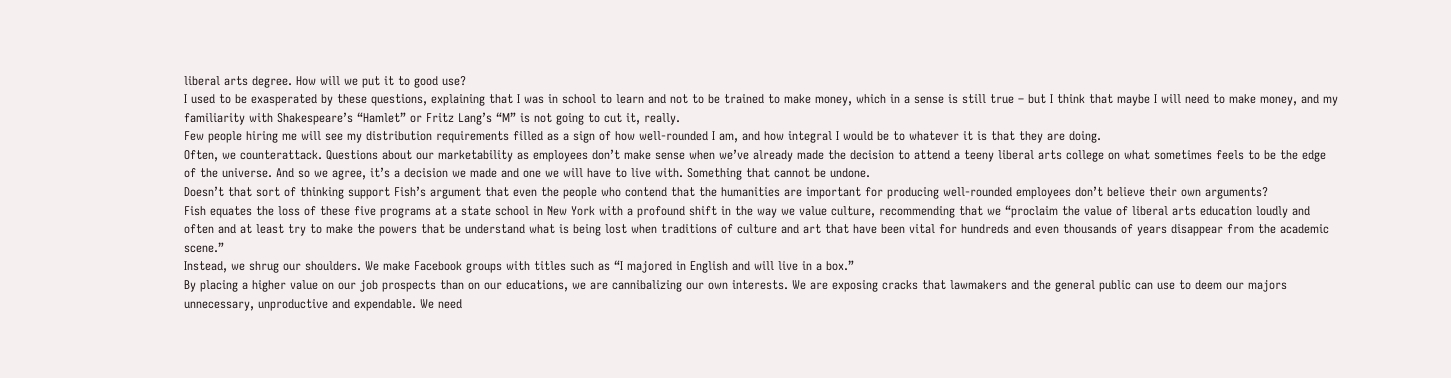liberal arts degree. How will we put it to good use?
I used to be exasperated by these questions, explaining that I was in school to learn and not to be trained to make money, which in a sense is still true – but I think that maybe I will need to make money, and my familiarity with Shakespeare’s “Hamlet” or Fritz Lang’s “M” is not going to cut it, really.
Few people hiring me will see my distribution requirements filled as a sign of how well-rounded I am, and how integral I would be to whatever it is that they are doing.
Often, we counterattack. Questions about our marketability as employees don’t make sense when we’ve already made the decision to attend a teeny liberal arts college on what sometimes feels to be the edge of the universe. And so we agree, it’s a decision we made and one we will have to live with. Something that cannot be undone.
Doesn’t that sort of thinking support Fish’s argument that even the people who contend that the humanities are important for producing well-rounded employees don’t believe their own arguments?
Fish equates the loss of these five programs at a state school in New York with a profound shift in the way we value culture, recommending that we “proclaim the value of liberal arts education loudly and often and at least try to make the powers that be understand what is being lost when traditions of culture and art that have been vital for hundreds and even thousands of years disappear from the academic scene.”
Instead, we shrug our shoulders. We make Facebook groups with titles such as “I majored in English and will live in a box.”
By placing a higher value on our job prospects than on our educations, we are cannibalizing our own interests. We are exposing cracks that lawmakers and the general public can use to deem our majors unnecessary, unproductive and expendable. We need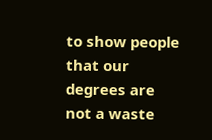to show people that our degrees are not a waste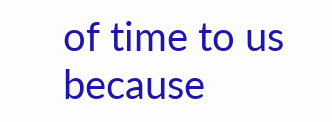of time to us because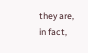they are, in fact,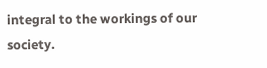integral to the workings of our society.